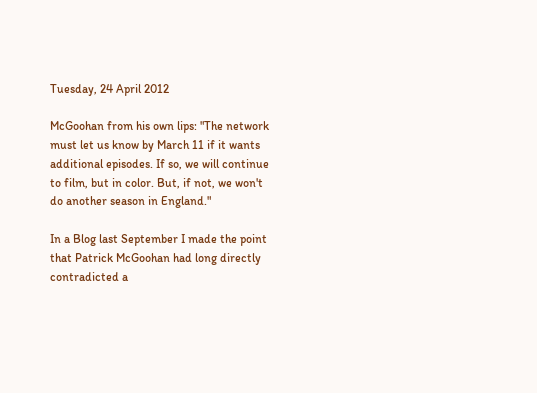Tuesday, 24 April 2012

McGoohan from his own lips: "The network must let us know by March 11 if it wants additional episodes. If so, we will continue to film, but in color. But, if not, we won't do another season in England."

In a Blog last September I made the point that Patrick McGoohan had long directly contradicted a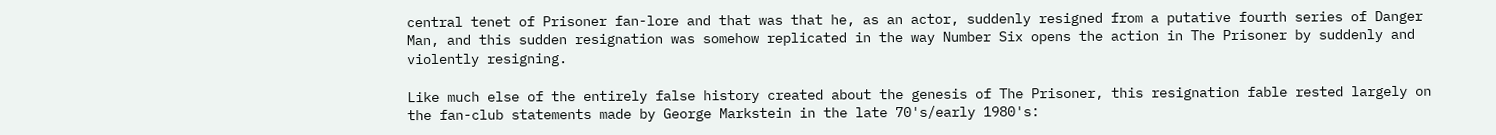central tenet of Prisoner fan-lore and that was that he, as an actor, suddenly resigned from a putative fourth series of Danger Man, and this sudden resignation was somehow replicated in the way Number Six opens the action in The Prisoner by suddenly and violently resigning.

Like much else of the entirely false history created about the genesis of The Prisoner, this resignation fable rested largely on the fan-club statements made by George Markstein in the late 70's/early 1980's: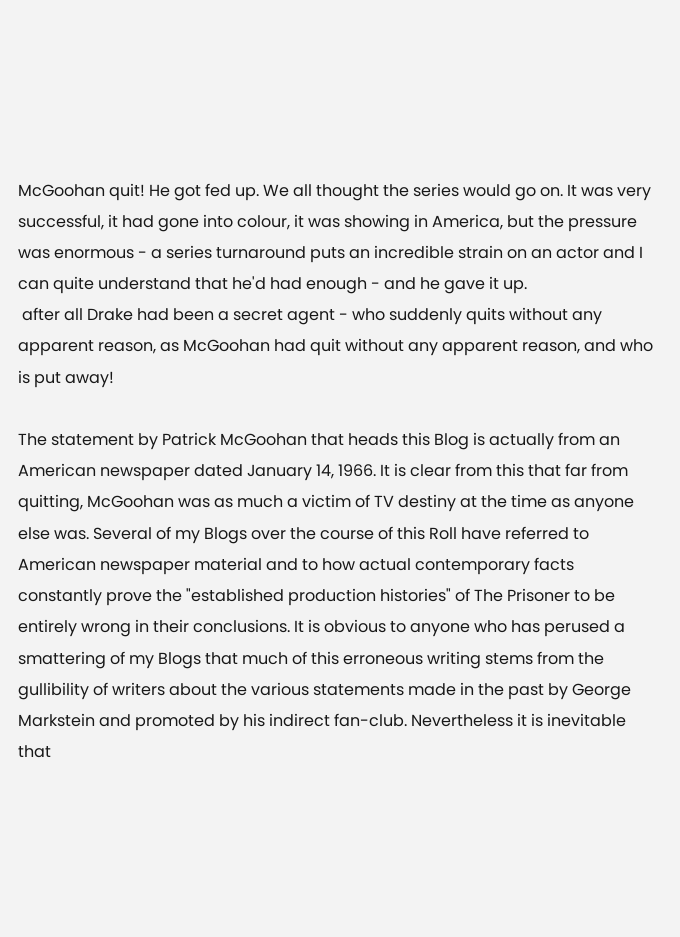McGoohan quit! He got fed up. We all thought the series would go on. It was very successful, it had gone into colour, it was showing in America, but the pressure was enormous - a series turnaround puts an incredible strain on an actor and I can quite understand that he'd had enough - and he gave it up.
 after all Drake had been a secret agent - who suddenly quits without any apparent reason, as McGoohan had quit without any apparent reason, and who is put away!

The statement by Patrick McGoohan that heads this Blog is actually from an American newspaper dated January 14, 1966. It is clear from this that far from quitting, McGoohan was as much a victim of TV destiny at the time as anyone else was. Several of my Blogs over the course of this Roll have referred to American newspaper material and to how actual contemporary facts constantly prove the "established production histories" of The Prisoner to be entirely wrong in their conclusions. It is obvious to anyone who has perused a smattering of my Blogs that much of this erroneous writing stems from the gullibility of writers about the various statements made in the past by George Markstein and promoted by his indirect fan-club. Nevertheless it is inevitable that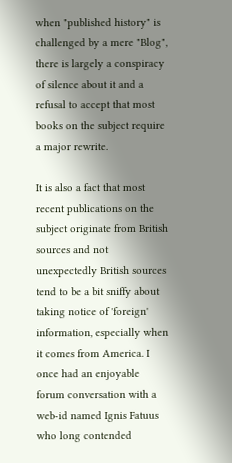when "published history" is challenged by a mere "Blog", there is largely a conspiracy of silence about it and a refusal to accept that most books on the subject require a major rewrite.

It is also a fact that most recent publications on the subject originate from British sources and not unexpectedly British sources tend to be a bit sniffy about taking notice of 'foreign' information, especially when it comes from America. I once had an enjoyable forum conversation with a web-id named Ignis Fatuus who long contended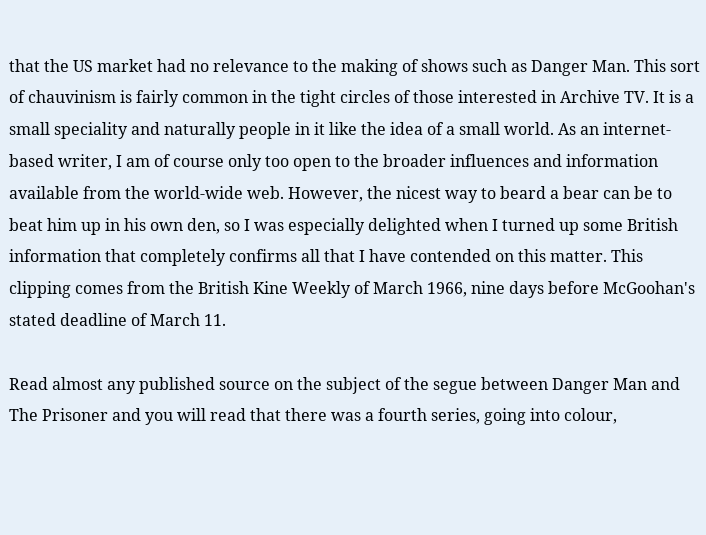that the US market had no relevance to the making of shows such as Danger Man. This sort of chauvinism is fairly common in the tight circles of those interested in Archive TV. It is a small speciality and naturally people in it like the idea of a small world. As an internet-based writer, I am of course only too open to the broader influences and information available from the world-wide web. However, the nicest way to beard a bear can be to beat him up in his own den, so I was especially delighted when I turned up some British information that completely confirms all that I have contended on this matter. This clipping comes from the British Kine Weekly of March 1966, nine days before McGoohan's stated deadline of March 11.

Read almost any published source on the subject of the segue between Danger Man and The Prisoner and you will read that there was a fourth series, going into colour,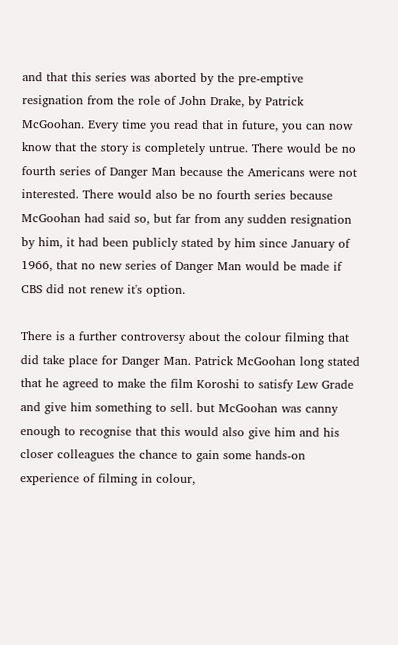and that this series was aborted by the pre-emptive resignation from the role of John Drake, by Patrick McGoohan. Every time you read that in future, you can now know that the story is completely untrue. There would be no fourth series of Danger Man because the Americans were not interested. There would also be no fourth series because McGoohan had said so, but far from any sudden resignation by him, it had been publicly stated by him since January of 1966, that no new series of Danger Man would be made if CBS did not renew it's option.

There is a further controversy about the colour filming that did take place for Danger Man. Patrick McGoohan long stated that he agreed to make the film Koroshi to satisfy Lew Grade and give him something to sell. but McGoohan was canny enough to recognise that this would also give him and his closer colleagues the chance to gain some hands-on experience of filming in colour,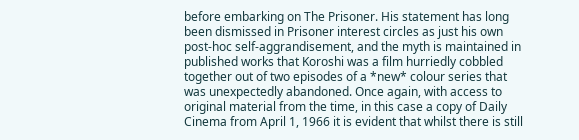before embarking on The Prisoner. His statement has long been dismissed in Prisoner interest circles as just his own post-hoc self-aggrandisement, and the myth is maintained in published works that Koroshi was a film hurriedly cobbled together out of two episodes of a *new* colour series that was unexpectedly abandoned. Once again, with access to original material from the time, in this case a copy of Daily Cinema from April 1, 1966 it is evident that whilst there is still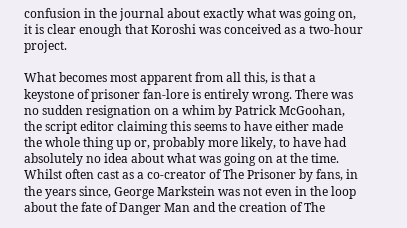confusion in the journal about exactly what was going on, it is clear enough that Koroshi was conceived as a two-hour project.

What becomes most apparent from all this, is that a keystone of prisoner fan-lore is entirely wrong. There was no sudden resignation on a whim by Patrick McGoohan, the script editor claiming this seems to have either made the whole thing up or, probably more likely, to have had absolutely no idea about what was going on at the time. Whilst often cast as a co-creator of The Prisoner by fans, in the years since, George Markstein was not even in the loop about the fate of Danger Man and the creation of The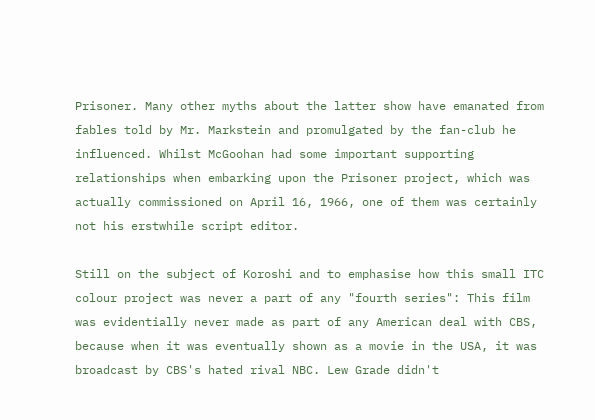Prisoner. Many other myths about the latter show have emanated from fables told by Mr. Markstein and promulgated by the fan-club he influenced. Whilst McGoohan had some important supporting relationships when embarking upon the Prisoner project, which was actually commissioned on April 16, 1966, one of them was certainly not his erstwhile script editor.

Still on the subject of Koroshi and to emphasise how this small ITC colour project was never a part of any "fourth series": This film was evidentially never made as part of any American deal with CBS, because when it was eventually shown as a movie in the USA, it was broadcast by CBS's hated rival NBC. Lew Grade didn't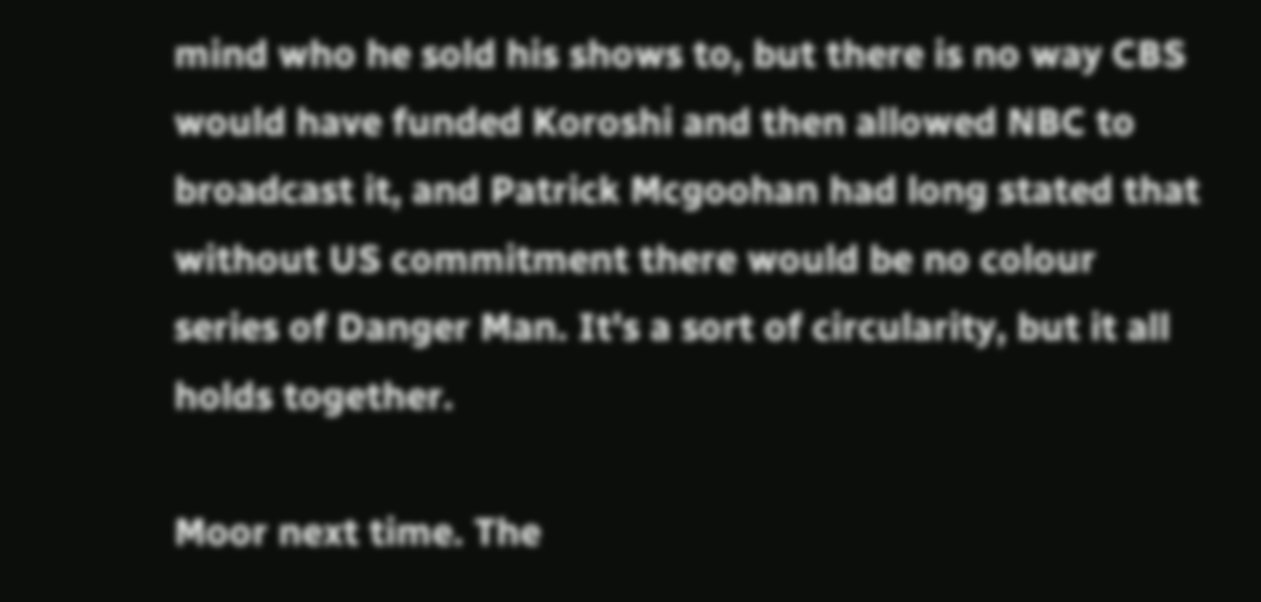mind who he sold his shows to, but there is no way CBS would have funded Koroshi and then allowed NBC to broadcast it, and Patrick Mcgoohan had long stated that without US commitment there would be no colour series of Danger Man. It's a sort of circularity, but it all holds together.

Moor next time. The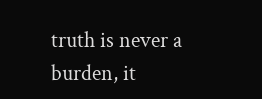truth is never a burden, it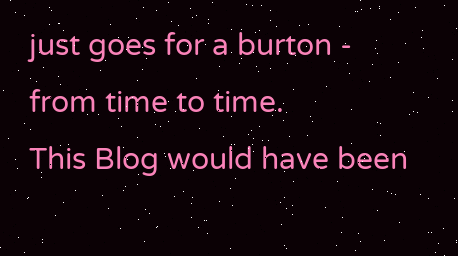just goes for a burton - from time to time.
This Blog would have been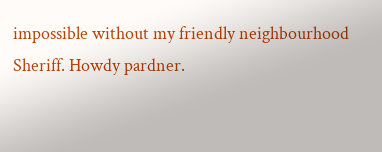impossible without my friendly neighbourhood Sheriff. Howdy pardner.